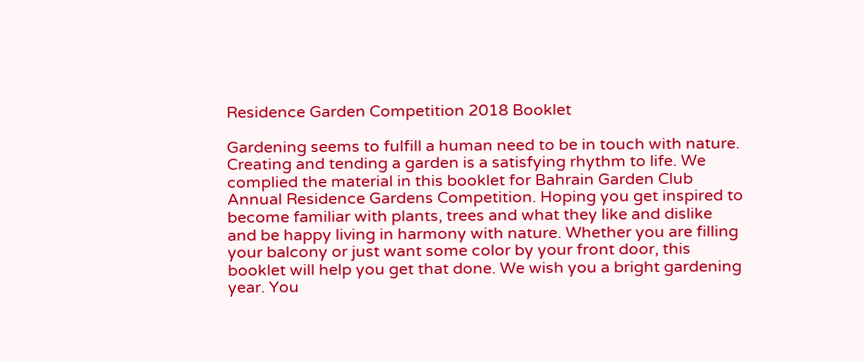Residence Garden Competition 2018 Booklet

Gardening seems to fulfill a human need to be in touch with nature. Creating and tending a garden is a satisfying rhythm to life. We complied the material in this booklet for Bahrain Garden Club Annual Residence Gardens Competition. Hoping you get inspired to become familiar with plants, trees and what they like and dislike and be happy living in harmony with nature. Whether you are filling your balcony or just want some color by your front door, this booklet will help you get that done. We wish you a bright gardening year. You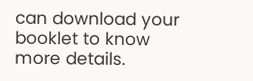can download your booklet to know more details.